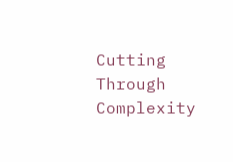Cutting Through Complexity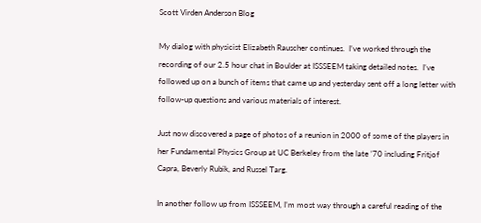Scott Virden Anderson Blog

My dialog with physicist Elizabeth Rauscher continues.  I’ve worked through the recording of our 2.5 hour chat in Boulder at ISSSEEM taking detailed notes.  I’ve followed up on a bunch of items that came up and yesterday sent off a long letter with follow-up questions and various materials of interest.

Just now discovered a page of photos of a reunion in 2000 of some of the players in her Fundamental Physics Group at UC Berkeley from the late ’70 including Fritjof Capra, Beverly Rubik, and Russel Targ.

In another follow up from ISSSEEM, I’m most way through a careful reading of the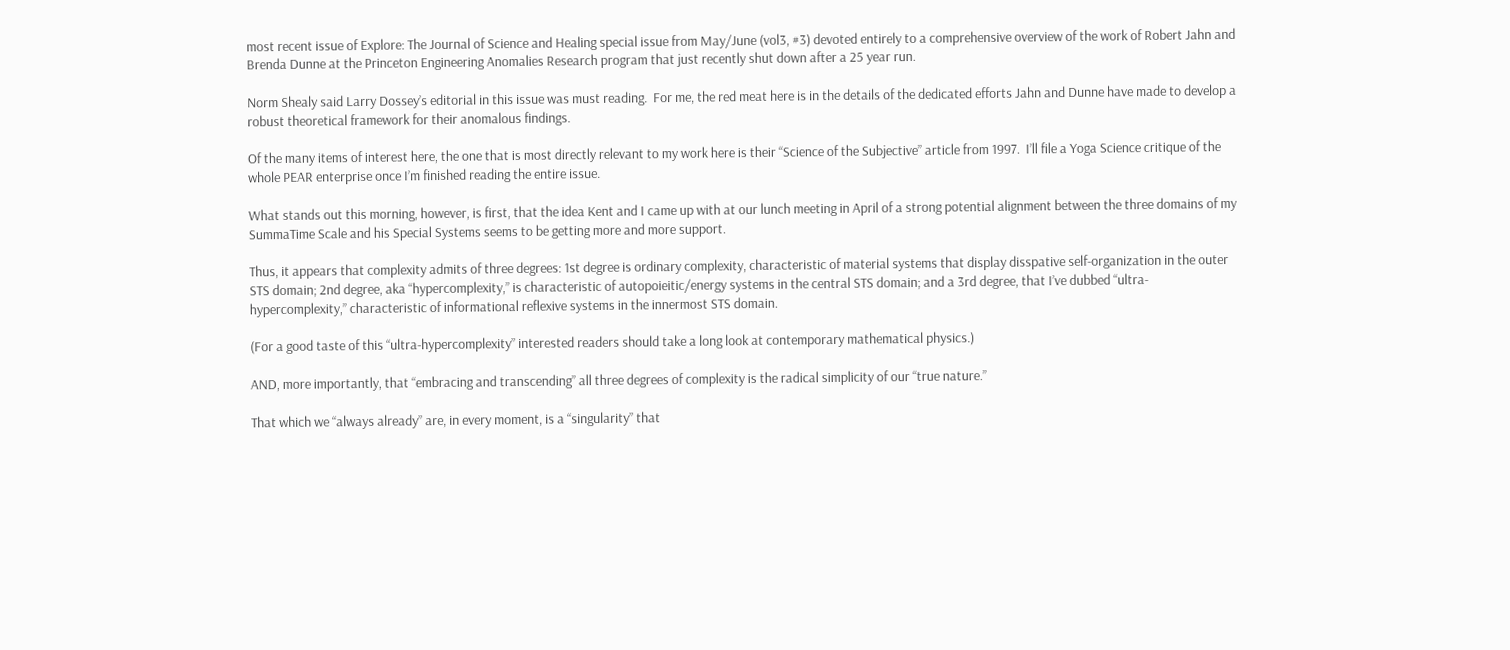most recent issue of Explore: The Journal of Science and Healing special issue from May/June (vol3, #3) devoted entirely to a comprehensive overview of the work of Robert Jahn and Brenda Dunne at the Princeton Engineering Anomalies Research program that just recently shut down after a 25 year run.

Norm Shealy said Larry Dossey’s editorial in this issue was must reading.  For me, the red meat here is in the details of the dedicated efforts Jahn and Dunne have made to develop a robust theoretical framework for their anomalous findings.

Of the many items of interest here, the one that is most directly relevant to my work here is their “Science of the Subjective” article from 1997.  I’ll file a Yoga Science critique of the whole PEAR enterprise once I’m finished reading the entire issue.

What stands out this morning, however, is first, that the idea Kent and I came up with at our lunch meeting in April of a strong potential alignment between the three domains of my SummaTime Scale and his Special Systems seems to be getting more and more support.

Thus, it appears that complexity admits of three degrees: 1st degree is ordinary complexity, characteristic of material systems that display disspative self-organization in the outer STS domain; 2nd degree, aka “hypercomplexity,” is characteristic of autopoieitic/energy systems in the central STS domain; and a 3rd degree, that I’ve dubbed “ultra-hypercomplexity,” characteristic of informational reflexive systems in the innermost STS domain.

(For a good taste of this “ultra-hypercomplexity” interested readers should take a long look at contemporary mathematical physics.)

AND, more importantly, that “embracing and transcending” all three degrees of complexity is the radical simplicity of our “true nature.”

That which we “always already” are, in every moment, is a “singularity” that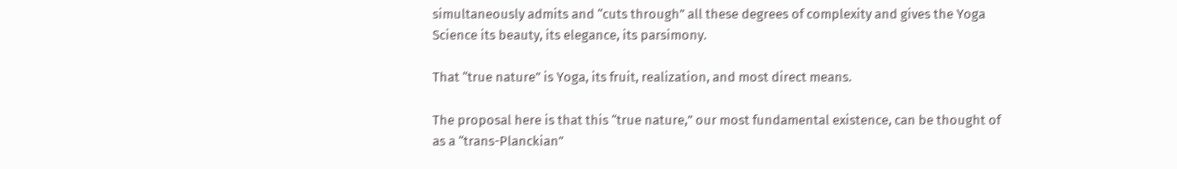simultaneously admits and “cuts through” all these degrees of complexity and gives the Yoga Science its beauty, its elegance, its parsimony.

That “true nature” is Yoga, its fruit, realization, and most direct means.

The proposal here is that this “true nature,” our most fundamental existence, can be thought of as a “trans-Planckian”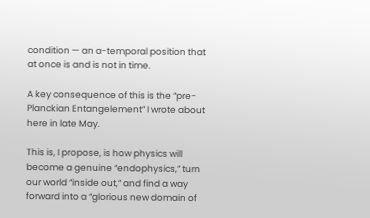condition — an a-temporal position that at once is and is not in time.

A key consequence of this is the “pre-Planckian Entangelement” I wrote about here in late May.

This is, I propose, is how physics will become a genuine “endophysics,” turn our world “inside out,” and find a way forward into a “glorious new domain of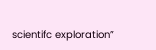scientifc exploration”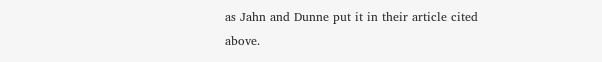as Jahn and Dunne put it in their article cited above.